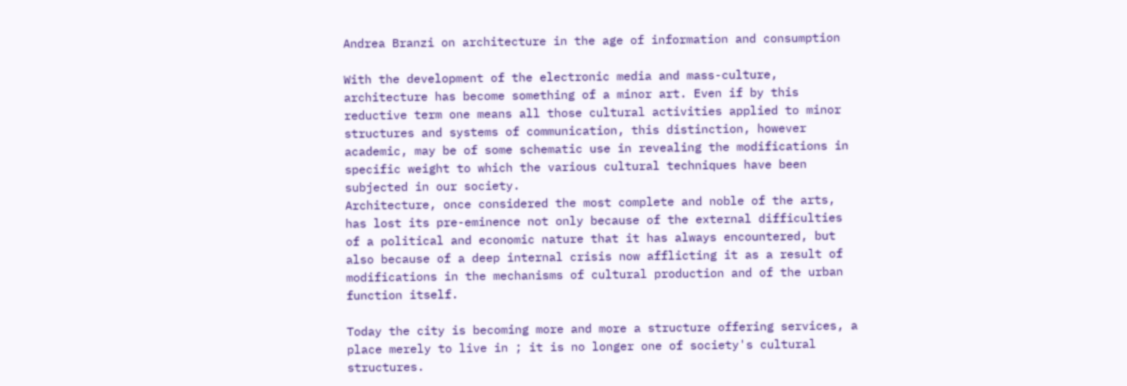Andrea Branzi on architecture in the age of information and consumption

With the development of the electronic media and mass-culture, architecture has become something of a minor art. Even if by this reductive term one means all those cultural activities applied to minor structures and systems of communication, this distinction, however academic, may be of some schematic use in revealing the modifications in specific weight to which the various cultural techniques have been subjected in our society.
Architecture, once considered the most complete and noble of the arts, has lost its pre-eminence not only because of the external difficulties of a political and economic nature that it has always encountered, but also because of a deep internal crisis now afflicting it as a result of modifications in the mechanisms of cultural production and of the urban function itself.

Today the city is becoming more and more a structure offering services, a place merely to live in ; it is no longer one of society's cultural structures.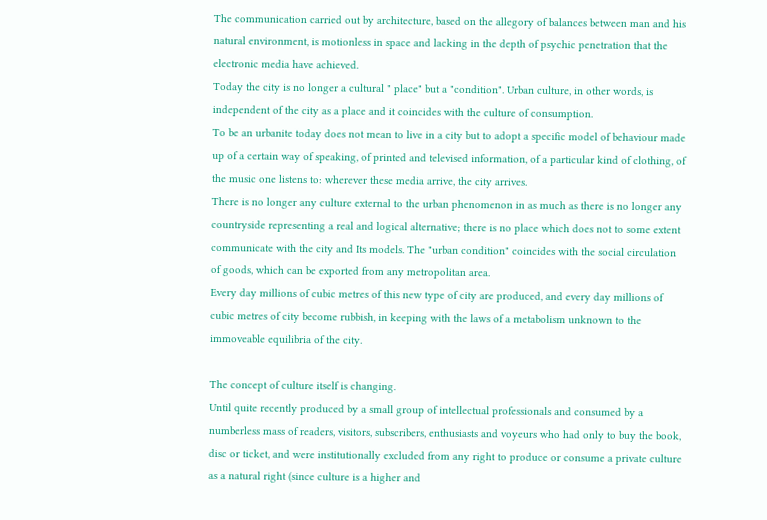The communication carried out by architecture, based on the allegory of balances between man and his natural environment, is motionless in space and lacking in the depth of psychic penetration that the electronic media have achieved.
Today the city is no longer a cultural " place" but a "condition". Urban culture, in other words, is independent of the city as a place and it coincides with the culture of consumption.
To be an urbanite today does not mean to live in a city but to adopt a specific model of behaviour made up of a certain way of speaking, of printed and televised information, of a particular kind of clothing, of the music one listens to: wherever these media arrive, the city arrives.
There is no longer any culture external to the urban phenomenon in as much as there is no longer any countryside representing a real and logical alternative; there is no place which does not to some extent communicate with the city and Its models. The "urban condition" coincides with the social circulation of goods, which can be exported from any metropolitan area.
Every day millions of cubic metres of this new type of city are produced, and every day millions of cubic metres of city become rubbish, in keeping with the laws of a metabolism unknown to the immoveable equilibria of the city.

The concept of culture itself is changing.
Until quite recently produced by a small group of intellectual professionals and consumed by a numberless mass of readers, visitors, subscribers, enthusiasts and voyeurs who had only to buy the book, disc or ticket, and were institutionally excluded from any right to produce or consume a private culture as a natural right (since culture is a higher and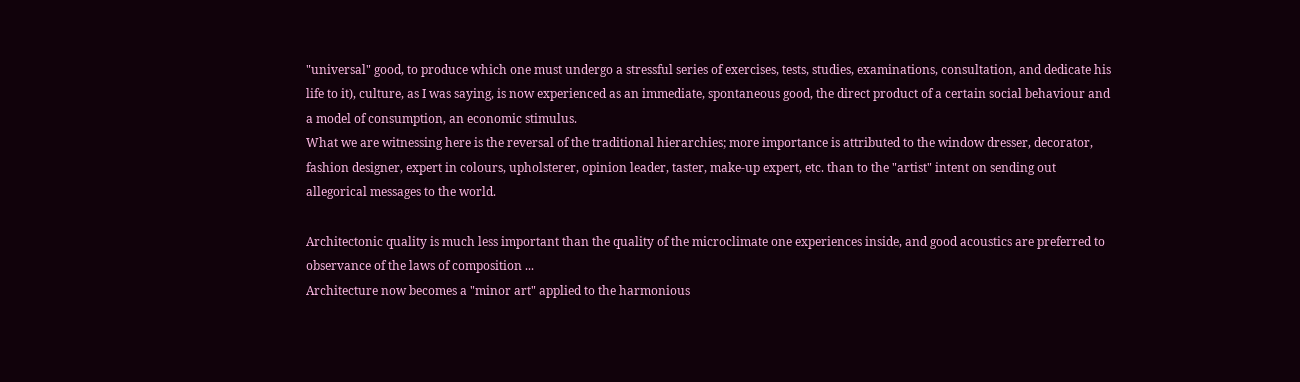"universal" good, to produce which one must undergo a stressful series of exercises, tests, studies, examinations, consultation, and dedicate his life to it), culture, as I was saying, is now experienced as an immediate, spontaneous good, the direct product of a certain social behaviour and a model of consumption, an economic stimulus.
What we are witnessing here is the reversal of the traditional hierarchies; more importance is attributed to the window dresser, decorator, fashion designer, expert in colours, upholsterer, opinion leader, taster, make-up expert, etc. than to the "artist" intent on sending out allegorical messages to the world.

Architectonic quality is much less important than the quality of the microclimate one experiences inside, and good acoustics are preferred to observance of the laws of composition ...
Architecture now becomes a "minor art" applied to the harmonious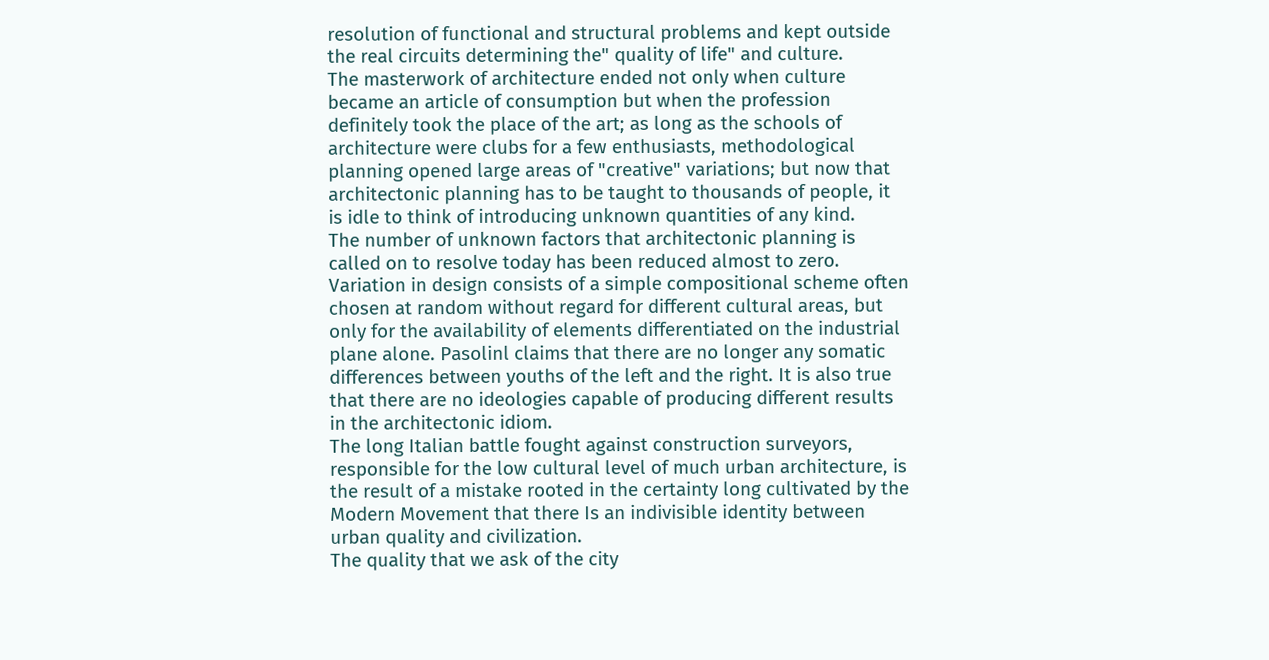resolution of functional and structural problems and kept outside the real circuits determining the" quality of life" and culture.
The masterwork of architecture ended not only when culture became an article of consumption but when the profession definitely took the place of the art; as long as the schools of architecture were clubs for a few enthusiasts, methodological planning opened large areas of "creative" variations; but now that architectonic planning has to be taught to thousands of people, it is idle to think of introducing unknown quantities of any kind.
The number of unknown factors that architectonic planning is called on to resolve today has been reduced almost to zero.
Variation in design consists of a simple compositional scheme often chosen at random without regard for different cultural areas, but only for the availability of elements differentiated on the industrial plane alone. Pasolinl claims that there are no longer any somatic differences between youths of the left and the right. It is also true that there are no ideologies capable of producing different results in the architectonic idiom.
The long Italian battle fought against construction surveyors, responsible for the low cultural level of much urban architecture, is the result of a mistake rooted in the certainty long cultivated by the Modern Movement that there Is an indivisible identity between urban quality and civilization.
The quality that we ask of the city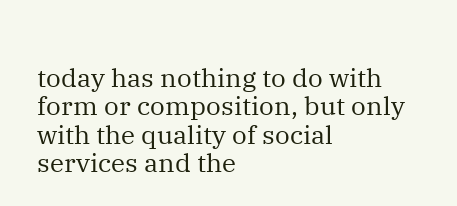today has nothing to do with form or composition, but only with the quality of social services and the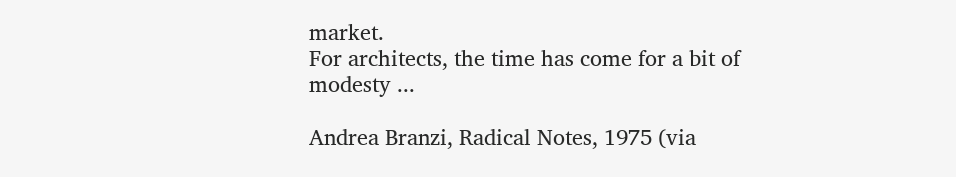market.
For architects, the time has come for a bit of modesty ...

Andrea Branzi, Radical Notes, 1975 (via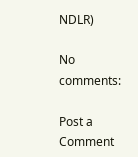NDLR)

No comments:

Post a Comment